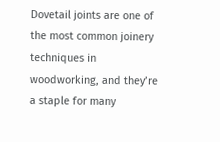Dovetail joints are one of the most common joinery techniques in woodworking, and they’re a staple for many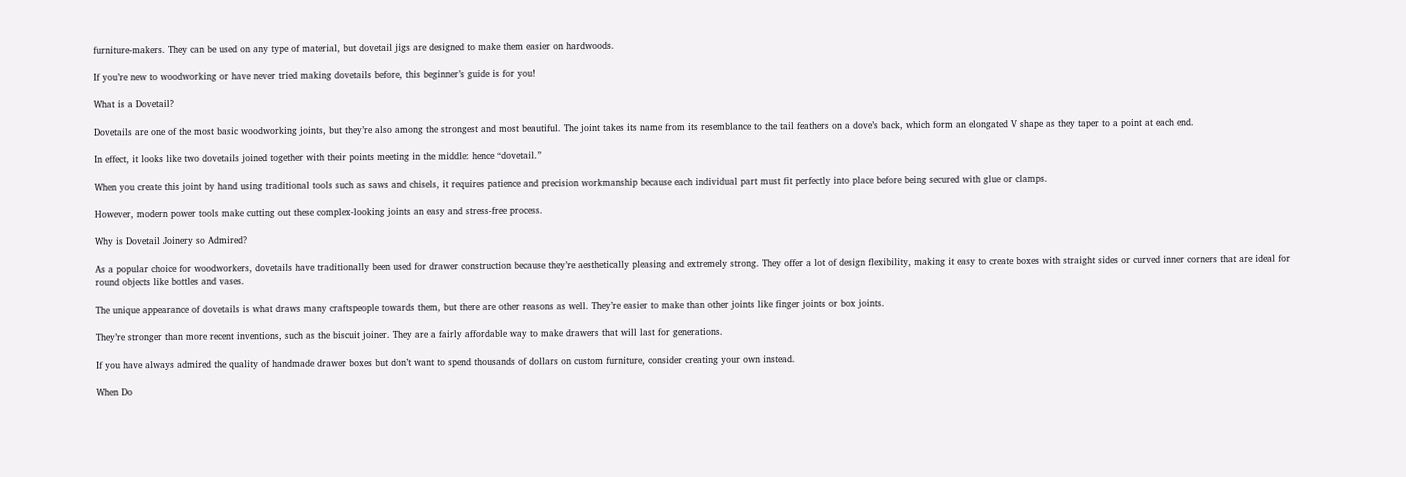furniture-makers. They can be used on any type of material, but dovetail jigs are designed to make them easier on hardwoods.

If you’re new to woodworking or have never tried making dovetails before, this beginner’s guide is for you!

What is a Dovetail?

Dovetails are one of the most basic woodworking joints, but they’re also among the strongest and most beautiful. The joint takes its name from its resemblance to the tail feathers on a dove’s back, which form an elongated V shape as they taper to a point at each end.

In effect, it looks like two dovetails joined together with their points meeting in the middle: hence “dovetail.”

When you create this joint by hand using traditional tools such as saws and chisels, it requires patience and precision workmanship because each individual part must fit perfectly into place before being secured with glue or clamps.

However, modern power tools make cutting out these complex-looking joints an easy and stress-free process.

Why is Dovetail Joinery so Admired?

As a popular choice for woodworkers, dovetails have traditionally been used for drawer construction because they’re aesthetically pleasing and extremely strong. They offer a lot of design flexibility, making it easy to create boxes with straight sides or curved inner corners that are ideal for round objects like bottles and vases.

The unique appearance of dovetails is what draws many craftspeople towards them, but there are other reasons as well. They’re easier to make than other joints like finger joints or box joints.

They’re stronger than more recent inventions, such as the biscuit joiner. They are a fairly affordable way to make drawers that will last for generations.

If you have always admired the quality of handmade drawer boxes but don’t want to spend thousands of dollars on custom furniture, consider creating your own instead.

When Do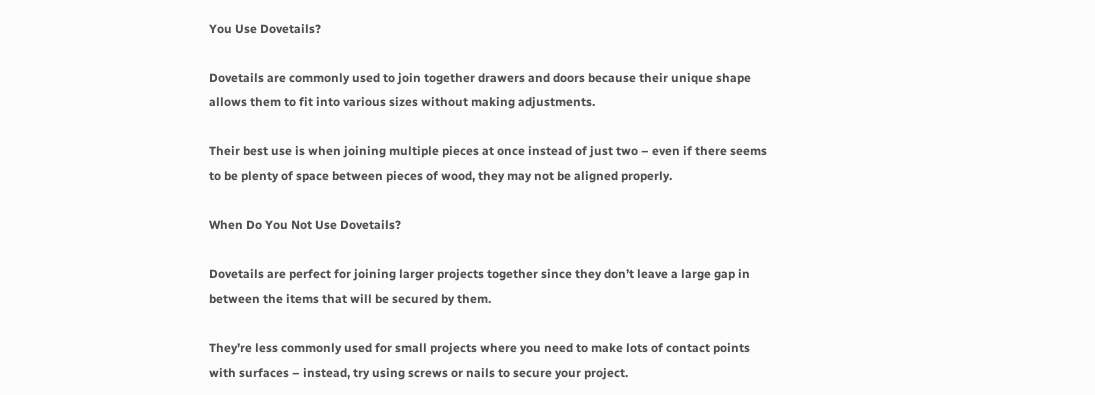You Use Dovetails?

Dovetails are commonly used to join together drawers and doors because their unique shape allows them to fit into various sizes without making adjustments.

Their best use is when joining multiple pieces at once instead of just two – even if there seems to be plenty of space between pieces of wood, they may not be aligned properly.

When Do You Not Use Dovetails?

Dovetails are perfect for joining larger projects together since they don’t leave a large gap in between the items that will be secured by them.

They’re less commonly used for small projects where you need to make lots of contact points with surfaces – instead, try using screws or nails to secure your project.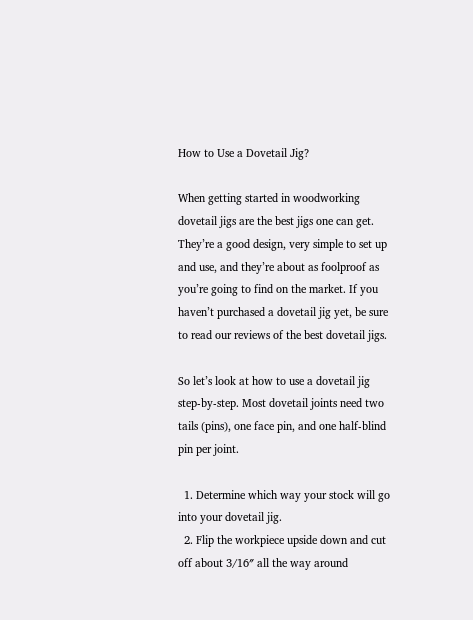How to Use a Dovetail Jig?

When getting started in woodworking dovetail jigs are the best jigs one can get. They’re a good design, very simple to set up and use, and they’re about as foolproof as you’re going to find on the market. If you haven’t purchased a dovetail jig yet, be sure to read our reviews of the best dovetail jigs.

So let’s look at how to use a dovetail jig step-by-step. Most dovetail joints need two tails (pins), one face pin, and one half-blind pin per joint.

  1. Determine which way your stock will go into your dovetail jig.
  2. Flip the workpiece upside down and cut off about 3/16″ all the way around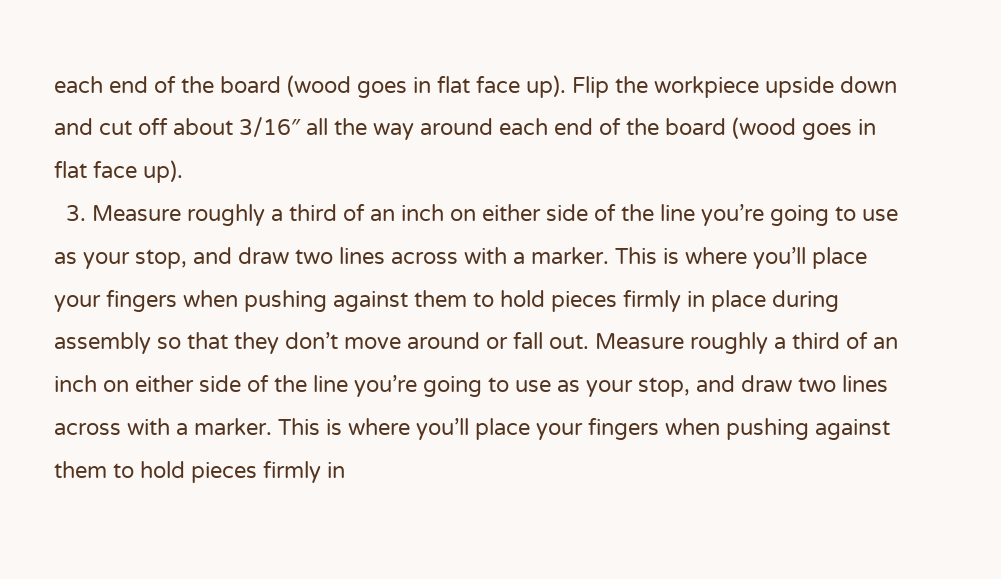each end of the board (wood goes in flat face up). Flip the workpiece upside down and cut off about 3/16″ all the way around each end of the board (wood goes in flat face up).
  3. Measure roughly a third of an inch on either side of the line you’re going to use as your stop, and draw two lines across with a marker. This is where you’ll place your fingers when pushing against them to hold pieces firmly in place during assembly so that they don’t move around or fall out. Measure roughly a third of an inch on either side of the line you’re going to use as your stop, and draw two lines across with a marker. This is where you’ll place your fingers when pushing against them to hold pieces firmly in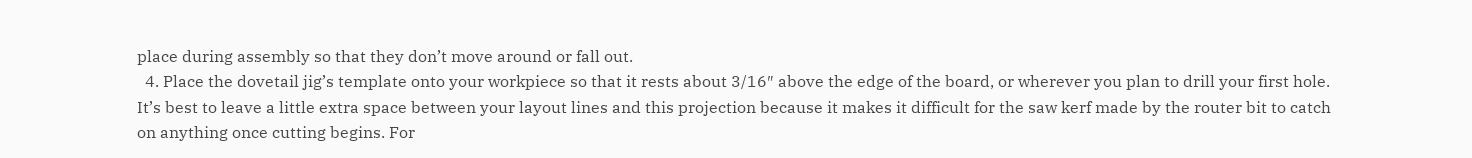place during assembly so that they don’t move around or fall out.
  4. Place the dovetail jig’s template onto your workpiece so that it rests about 3/16″ above the edge of the board, or wherever you plan to drill your first hole. It’s best to leave a little extra space between your layout lines and this projection because it makes it difficult for the saw kerf made by the router bit to catch on anything once cutting begins. For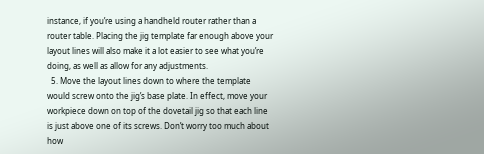instance, if you’re using a handheld router rather than a router table. Placing the jig template far enough above your layout lines will also make it a lot easier to see what you’re doing, as well as allow for any adjustments.
  5. Move the layout lines down to where the template would screw onto the jig’s base plate. In effect, move your workpiece down on top of the dovetail jig so that each line is just above one of its screws. Don’t worry too much about how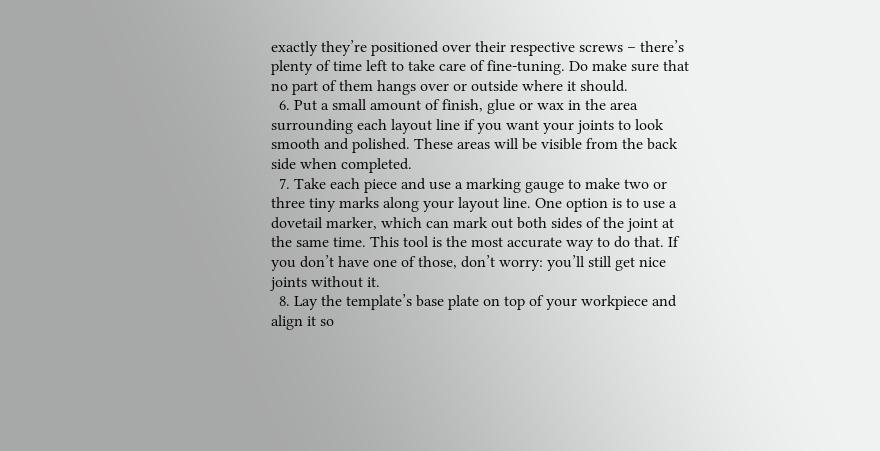exactly they’re positioned over their respective screws – there’s plenty of time left to take care of fine-tuning. Do make sure that no part of them hangs over or outside where it should.
  6. Put a small amount of finish, glue or wax in the area surrounding each layout line if you want your joints to look smooth and polished. These areas will be visible from the back side when completed.
  7. Take each piece and use a marking gauge to make two or three tiny marks along your layout line. One option is to use a dovetail marker, which can mark out both sides of the joint at the same time. This tool is the most accurate way to do that. If you don’t have one of those, don’t worry: you’ll still get nice joints without it.
  8. Lay the template’s base plate on top of your workpiece and align it so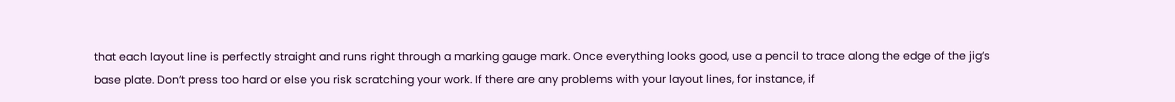that each layout line is perfectly straight and runs right through a marking gauge mark. Once everything looks good, use a pencil to trace along the edge of the jig’s base plate. Don’t press too hard or else you risk scratching your work. If there are any problems with your layout lines, for instance, if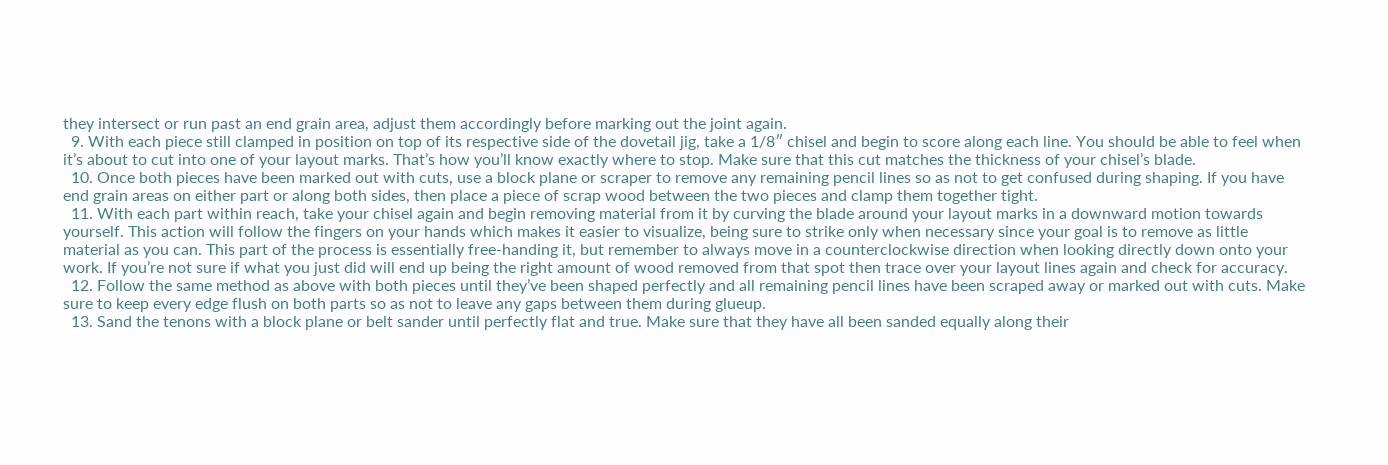they intersect or run past an end grain area, adjust them accordingly before marking out the joint again.
  9. With each piece still clamped in position on top of its respective side of the dovetail jig, take a 1/8″ chisel and begin to score along each line. You should be able to feel when it’s about to cut into one of your layout marks. That’s how you’ll know exactly where to stop. Make sure that this cut matches the thickness of your chisel’s blade.
  10. Once both pieces have been marked out with cuts, use a block plane or scraper to remove any remaining pencil lines so as not to get confused during shaping. If you have end grain areas on either part or along both sides, then place a piece of scrap wood between the two pieces and clamp them together tight.
  11. With each part within reach, take your chisel again and begin removing material from it by curving the blade around your layout marks in a downward motion towards yourself. This action will follow the fingers on your hands which makes it easier to visualize, being sure to strike only when necessary since your goal is to remove as little material as you can. This part of the process is essentially free-handing it, but remember to always move in a counterclockwise direction when looking directly down onto your work. If you’re not sure if what you just did will end up being the right amount of wood removed from that spot then trace over your layout lines again and check for accuracy.
  12. Follow the same method as above with both pieces until they’ve been shaped perfectly and all remaining pencil lines have been scraped away or marked out with cuts. Make sure to keep every edge flush on both parts so as not to leave any gaps between them during glueup.
  13. Sand the tenons with a block plane or belt sander until perfectly flat and true. Make sure that they have all been sanded equally along their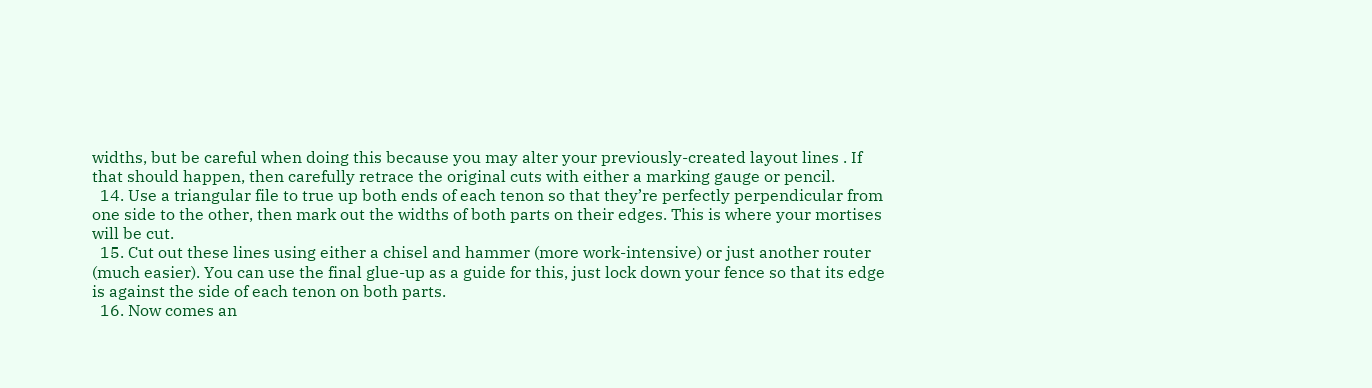widths, but be careful when doing this because you may alter your previously-created layout lines . If that should happen, then carefully retrace the original cuts with either a marking gauge or pencil.
  14. Use a triangular file to true up both ends of each tenon so that they’re perfectly perpendicular from one side to the other, then mark out the widths of both parts on their edges. This is where your mortises will be cut.
  15. Cut out these lines using either a chisel and hammer (more work-intensive) or just another router (much easier). You can use the final glue-up as a guide for this, just lock down your fence so that its edge is against the side of each tenon on both parts.
  16. Now comes an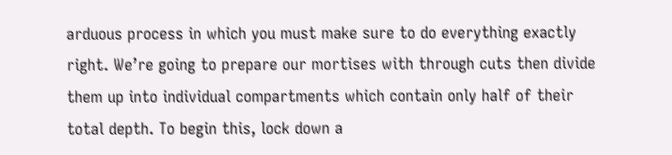arduous process in which you must make sure to do everything exactly right. We’re going to prepare our mortises with through cuts then divide them up into individual compartments which contain only half of their total depth. To begin this, lock down a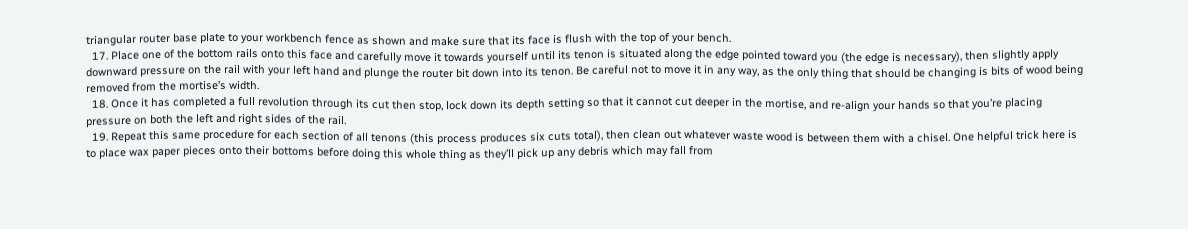triangular router base plate to your workbench fence as shown and make sure that its face is flush with the top of your bench.
  17. Place one of the bottom rails onto this face and carefully move it towards yourself until its tenon is situated along the edge pointed toward you (the edge is necessary), then slightly apply downward pressure on the rail with your left hand and plunge the router bit down into its tenon. Be careful not to move it in any way, as the only thing that should be changing is bits of wood being removed from the mortise’s width.
  18. Once it has completed a full revolution through its cut then stop, lock down its depth setting so that it cannot cut deeper in the mortise, and re-align your hands so that you’re placing pressure on both the left and right sides of the rail.
  19. Repeat this same procedure for each section of all tenons (this process produces six cuts total), then clean out whatever waste wood is between them with a chisel. One helpful trick here is to place wax paper pieces onto their bottoms before doing this whole thing as they’ll pick up any debris which may fall from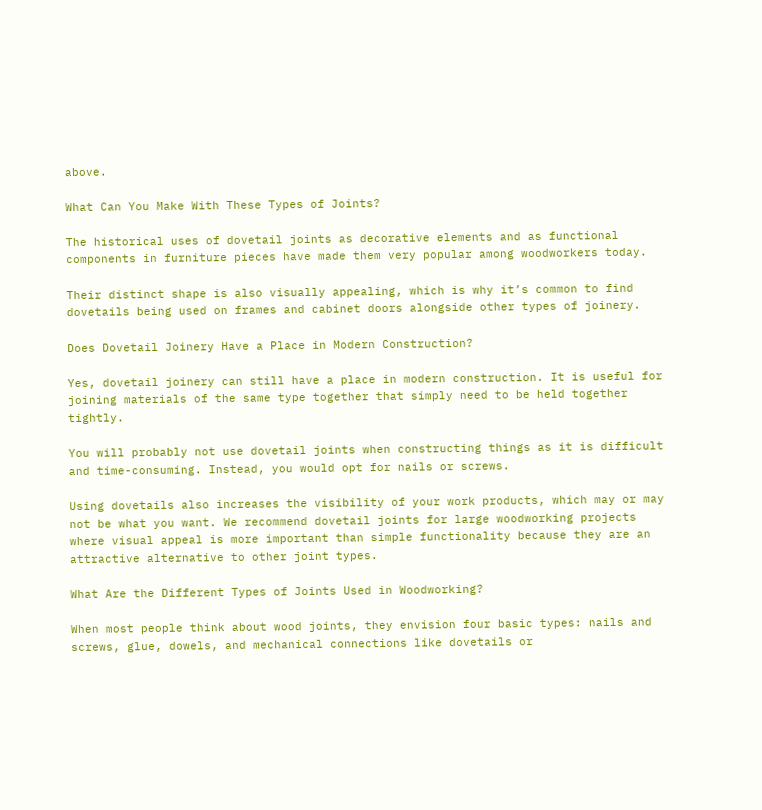above.

What Can You Make With These Types of Joints?

The historical uses of dovetail joints as decorative elements and as functional components in furniture pieces have made them very popular among woodworkers today.

Their distinct shape is also visually appealing, which is why it’s common to find dovetails being used on frames and cabinet doors alongside other types of joinery.

Does Dovetail Joinery Have a Place in Modern Construction?

Yes, dovetail joinery can still have a place in modern construction. It is useful for joining materials of the same type together that simply need to be held together tightly.

You will probably not use dovetail joints when constructing things as it is difficult and time-consuming. Instead, you would opt for nails or screws.

Using dovetails also increases the visibility of your work products, which may or may not be what you want. We recommend dovetail joints for large woodworking projects where visual appeal is more important than simple functionality because they are an attractive alternative to other joint types.

What Are the Different Types of Joints Used in Woodworking?

When most people think about wood joints, they envision four basic types: nails and screws, glue, dowels, and mechanical connections like dovetails or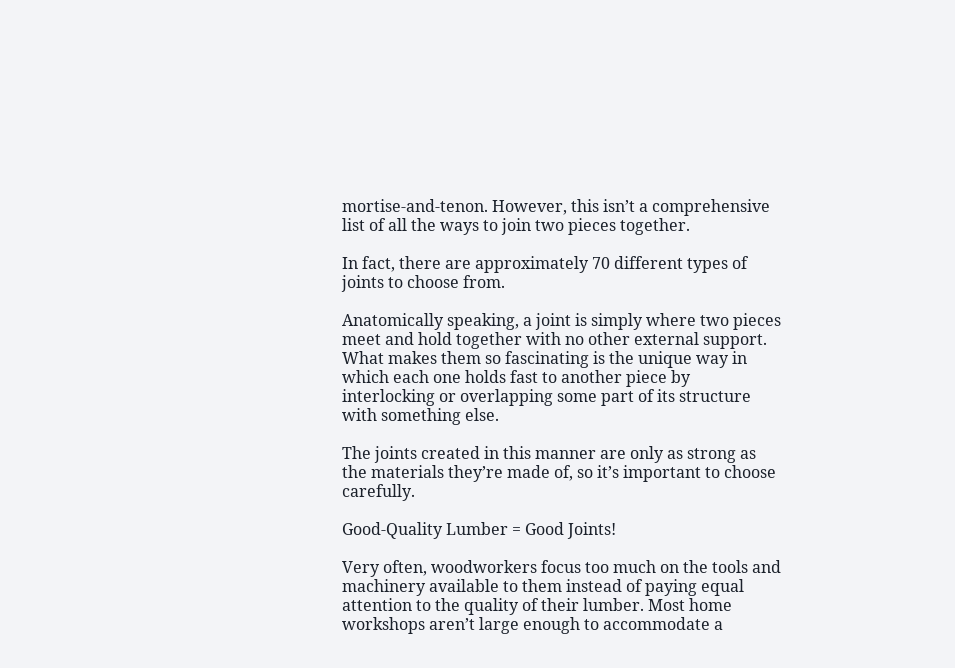mortise-and-tenon. However, this isn’t a comprehensive list of all the ways to join two pieces together.

In fact, there are approximately 70 different types of joints to choose from.

Anatomically speaking, a joint is simply where two pieces meet and hold together with no other external support. What makes them so fascinating is the unique way in which each one holds fast to another piece by interlocking or overlapping some part of its structure with something else.

The joints created in this manner are only as strong as the materials they’re made of, so it’s important to choose carefully.

Good-Quality Lumber = Good Joints!

Very often, woodworkers focus too much on the tools and machinery available to them instead of paying equal attention to the quality of their lumber. Most home workshops aren’t large enough to accommodate a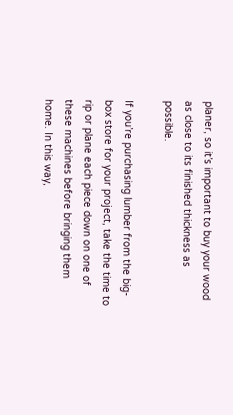planer, so it’s important to buy your wood as close to its finished thickness as possible.

If you’re purchasing lumber from the big-box store for your project, take the time to rip or plane each piece down on one of these machines before bringing them home. In this way,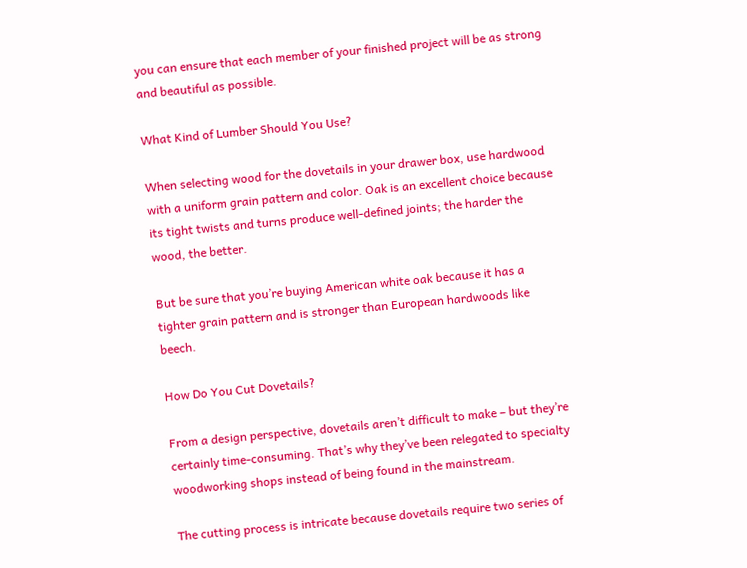you can ensure that each member of your finished project will be as strong and beautiful as possible.

What Kind of Lumber Should You Use?

When selecting wood for the dovetails in your drawer box, use hardwood with a uniform grain pattern and color. Oak is an excellent choice because its tight twists and turns produce well-defined joints; the harder the wood, the better.

But be sure that you’re buying American white oak because it has a tighter grain pattern and is stronger than European hardwoods like beech.

How Do You Cut Dovetails?

From a design perspective, dovetails aren’t difficult to make – but they’re certainly time-consuming. That’s why they’ve been relegated to specialty woodworking shops instead of being found in the mainstream.

The cutting process is intricate because dovetails require two series of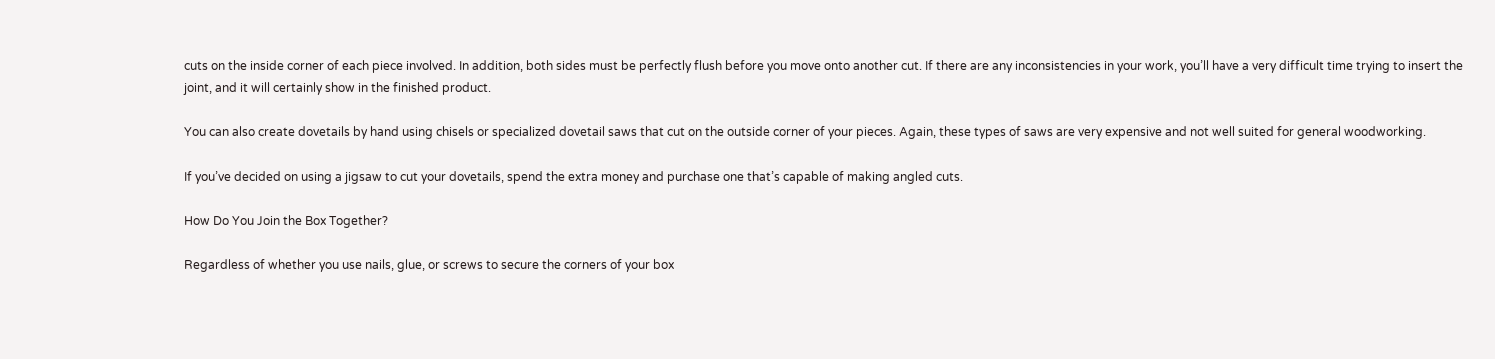cuts on the inside corner of each piece involved. In addition, both sides must be perfectly flush before you move onto another cut. If there are any inconsistencies in your work, you’ll have a very difficult time trying to insert the joint, and it will certainly show in the finished product.

You can also create dovetails by hand using chisels or specialized dovetail saws that cut on the outside corner of your pieces. Again, these types of saws are very expensive and not well suited for general woodworking.

If you’ve decided on using a jigsaw to cut your dovetails, spend the extra money and purchase one that’s capable of making angled cuts.

How Do You Join the Box Together?

Regardless of whether you use nails, glue, or screws to secure the corners of your box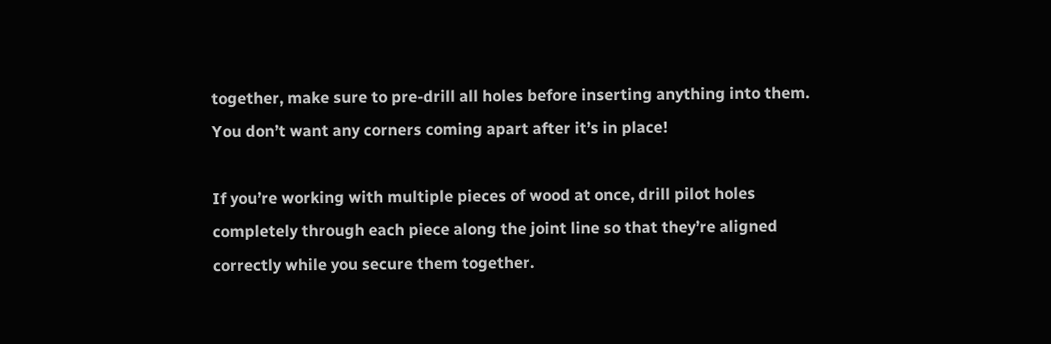together, make sure to pre-drill all holes before inserting anything into them. You don’t want any corners coming apart after it’s in place!

If you’re working with multiple pieces of wood at once, drill pilot holes completely through each piece along the joint line so that they’re aligned correctly while you secure them together.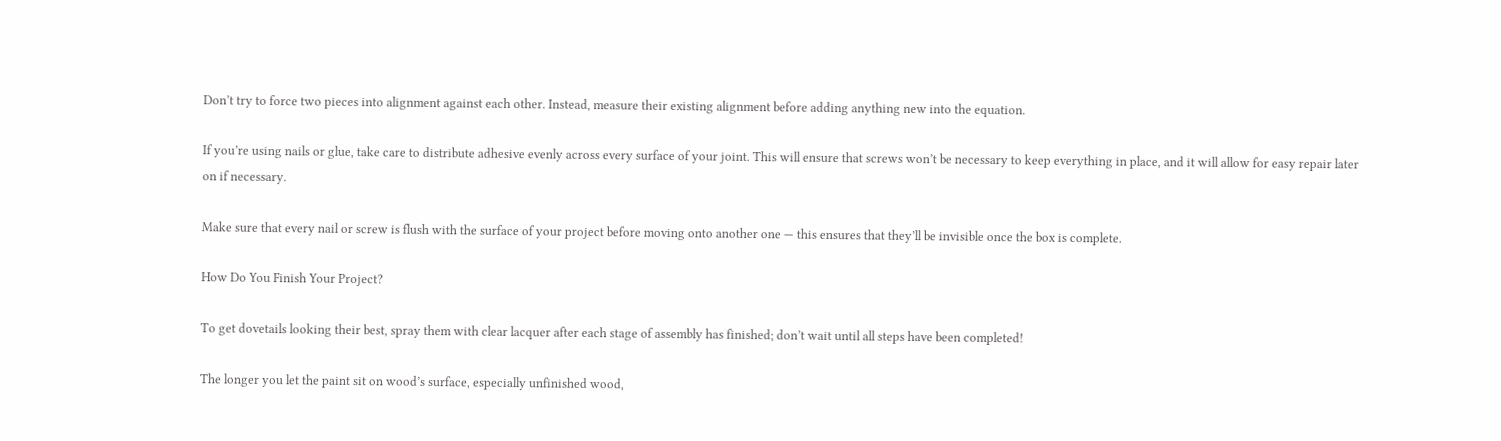Don’t try to force two pieces into alignment against each other. Instead, measure their existing alignment before adding anything new into the equation.

If you’re using nails or glue, take care to distribute adhesive evenly across every surface of your joint. This will ensure that screws won’t be necessary to keep everything in place, and it will allow for easy repair later on if necessary.

Make sure that every nail or screw is flush with the surface of your project before moving onto another one — this ensures that they’ll be invisible once the box is complete.

How Do You Finish Your Project?

To get dovetails looking their best, spray them with clear lacquer after each stage of assembly has finished; don’t wait until all steps have been completed!

The longer you let the paint sit on wood’s surface, especially unfinished wood,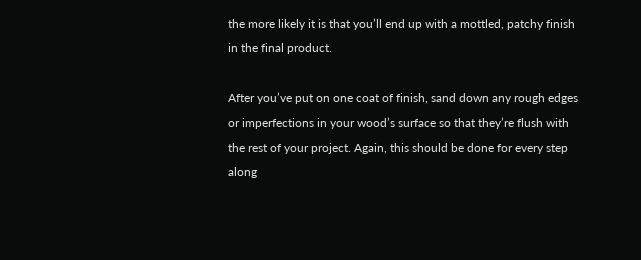the more likely it is that you’ll end up with a mottled, patchy finish in the final product.

After you’ve put on one coat of finish, sand down any rough edges or imperfections in your wood’s surface so that they’re flush with the rest of your project. Again, this should be done for every step along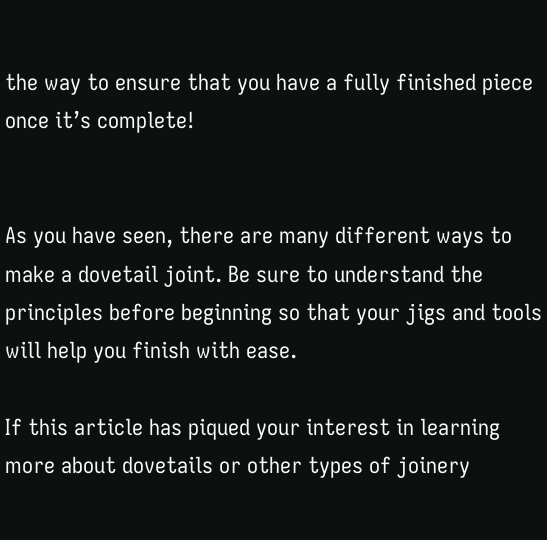the way to ensure that you have a fully finished piece once it’s complete!


As you have seen, there are many different ways to make a dovetail joint. Be sure to understand the principles before beginning so that your jigs and tools will help you finish with ease.

If this article has piqued your interest in learning more about dovetails or other types of joinery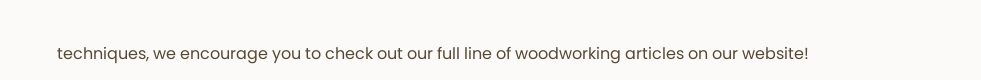techniques, we encourage you to check out our full line of woodworking articles on our website!